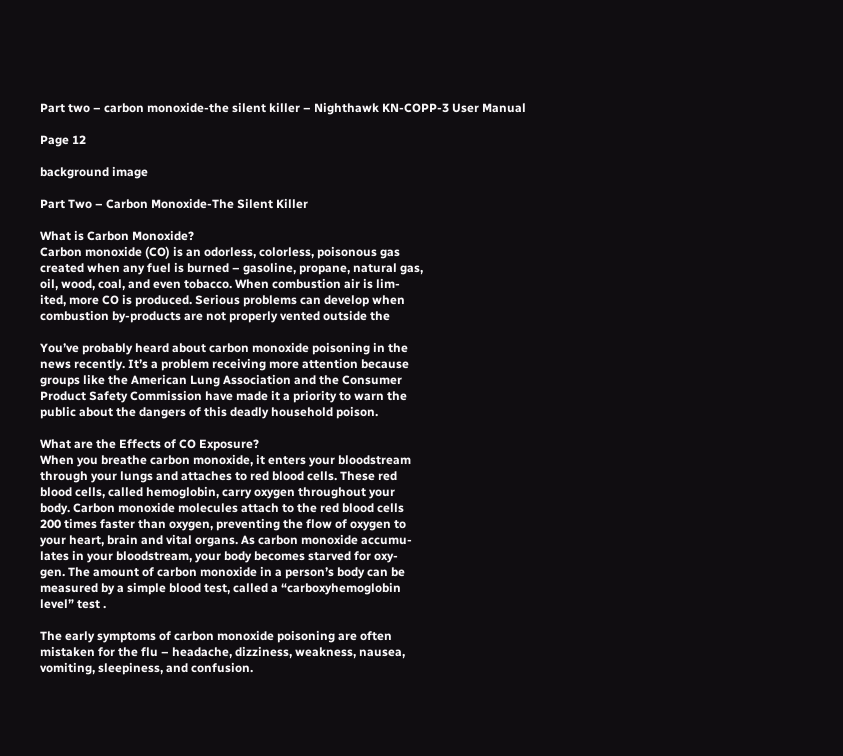Part two – carbon monoxide-the silent killer – Nighthawk KN-COPP-3 User Manual

Page 12

background image

Part Two – Carbon Monoxide-The Silent Killer

What is Carbon Monoxide?
Carbon monoxide (CO) is an odorless, colorless, poisonous gas
created when any fuel is burned – gasoline, propane, natural gas,
oil, wood, coal, and even tobacco. When combustion air is lim-
ited, more CO is produced. Serious problems can develop when
combustion by-products are not properly vented outside the

You’ve probably heard about carbon monoxide poisoning in the
news recently. It’s a problem receiving more attention because
groups like the American Lung Association and the Consumer
Product Safety Commission have made it a priority to warn the
public about the dangers of this deadly household poison.

What are the Effects of CO Exposure?
When you breathe carbon monoxide, it enters your bloodstream
through your lungs and attaches to red blood cells. These red
blood cells, called hemoglobin, carry oxygen throughout your
body. Carbon monoxide molecules attach to the red blood cells
200 times faster than oxygen, preventing the flow of oxygen to
your heart, brain and vital organs. As carbon monoxide accumu-
lates in your bloodstream, your body becomes starved for oxy-
gen. The amount of carbon monoxide in a person’s body can be
measured by a simple blood test, called a “carboxyhemoglobin
level” test .

The early symptoms of carbon monoxide poisoning are often
mistaken for the flu – headache, dizziness, weakness, nausea,
vomiting, sleepiness, and confusion.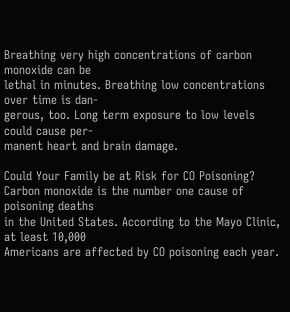Breathing very high concentrations of carbon monoxide can be
lethal in minutes. Breathing low concentrations over time is dan-
gerous, too. Long term exposure to low levels could cause per-
manent heart and brain damage.

Could Your Family be at Risk for CO Poisoning?
Carbon monoxide is the number one cause of poisoning deaths
in the United States. According to the Mayo Clinic, at least 10,000
Americans are affected by CO poisoning each year.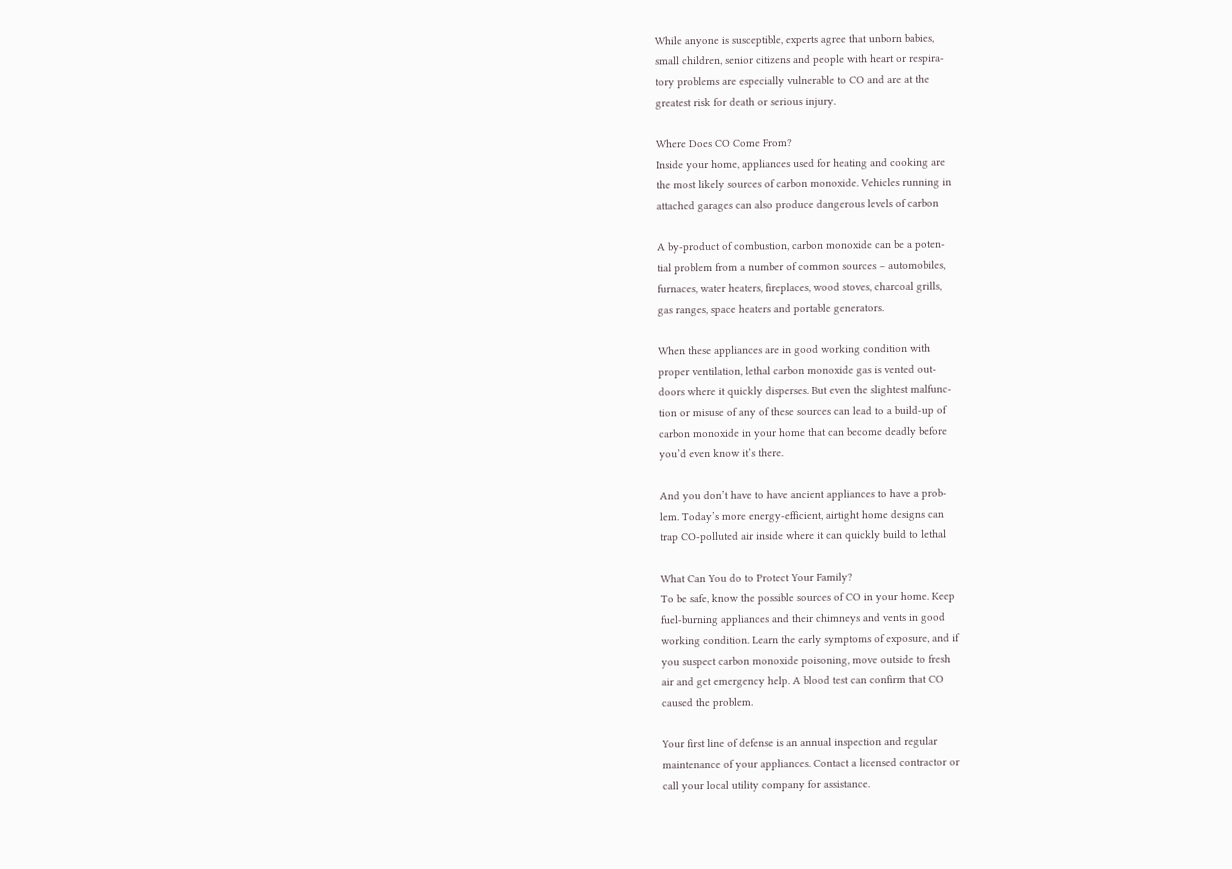While anyone is susceptible, experts agree that unborn babies,
small children, senior citizens and people with heart or respira-
tory problems are especially vulnerable to CO and are at the
greatest risk for death or serious injury.

Where Does CO Come From?
Inside your home, appliances used for heating and cooking are
the most likely sources of carbon monoxide. Vehicles running in
attached garages can also produce dangerous levels of carbon

A by-product of combustion, carbon monoxide can be a poten-
tial problem from a number of common sources – automobiles,
furnaces, water heaters, fireplaces, wood stoves, charcoal grills,
gas ranges, space heaters and portable generators.

When these appliances are in good working condition with
proper ventilation, lethal carbon monoxide gas is vented out-
doors where it quickly disperses. But even the slightest malfunc-
tion or misuse of any of these sources can lead to a build-up of
carbon monoxide in your home that can become deadly before
you’d even know it’s there.

And you don’t have to have ancient appliances to have a prob-
lem. Today’s more energy-efficient, airtight home designs can
trap CO-polluted air inside where it can quickly build to lethal

What Can You do to Protect Your Family?
To be safe, know the possible sources of CO in your home. Keep
fuel-burning appliances and their chimneys and vents in good
working condition. Learn the early symptoms of exposure, and if
you suspect carbon monoxide poisoning, move outside to fresh
air and get emergency help. A blood test can confirm that CO
caused the problem.

Your first line of defense is an annual inspection and regular
maintenance of your appliances. Contact a licensed contractor or
call your local utility company for assistance.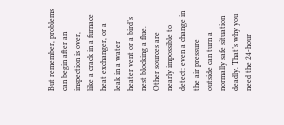But remember, problems can begin after an inspection is over,
like a crack in a furnace heat exchanger, or a leak in a water
heater vent or a bird’s nest blocking a flue. Other sources are
nearly impossible to detect: even a change in the air pressure
outside can turn a normally safe situation deadly. That’s why you
need the 24-hour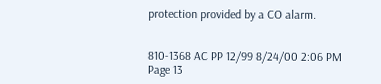protection provided by a CO alarm.


810-1368 AC PP 12/99 8/24/00 2:06 PM Page 13